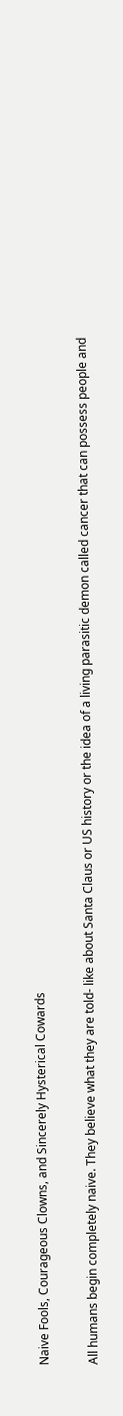Naive Fools, Courageous Clowns, and Sincerely Hysterical Cowards

All humans begin completely naive. They believe what they are told- like about Santa Claus or US history or the idea of a living parasitic demon called cancer that can possess people and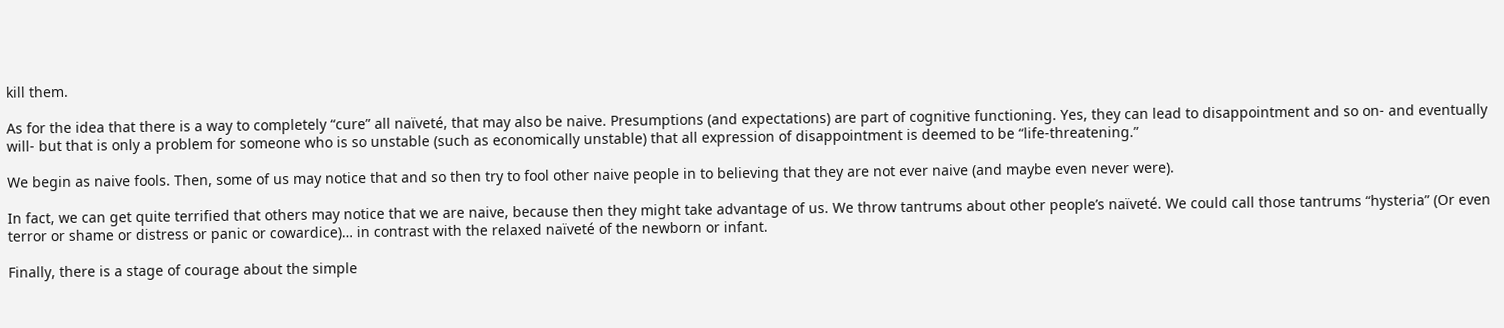kill them.

As for the idea that there is a way to completely “cure” all naïveté, that may also be naive. Presumptions (and expectations) are part of cognitive functioning. Yes, they can lead to disappointment and so on- and eventually will- but that is only a problem for someone who is so unstable (such as economically unstable) that all expression of disappointment is deemed to be “life-threatening.”

We begin as naive fools. Then, some of us may notice that and so then try to fool other naive people in to believing that they are not ever naive (and maybe even never were).

In fact, we can get quite terrified that others may notice that we are naive, because then they might take advantage of us. We throw tantrums about other people’s naïveté. We could call those tantrums “hysteria” (Or even terror or shame or distress or panic or cowardice)… in contrast with the relaxed naïveté of the newborn or infant.

Finally, there is a stage of courage about the simple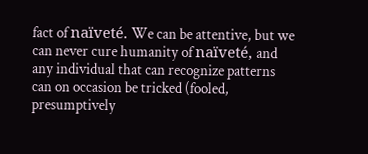fact of naïveté. We can be attentive, but we can never cure humanity of naïveté, and any individual that can recognize patterns can on occasion be tricked (fooled, presumptively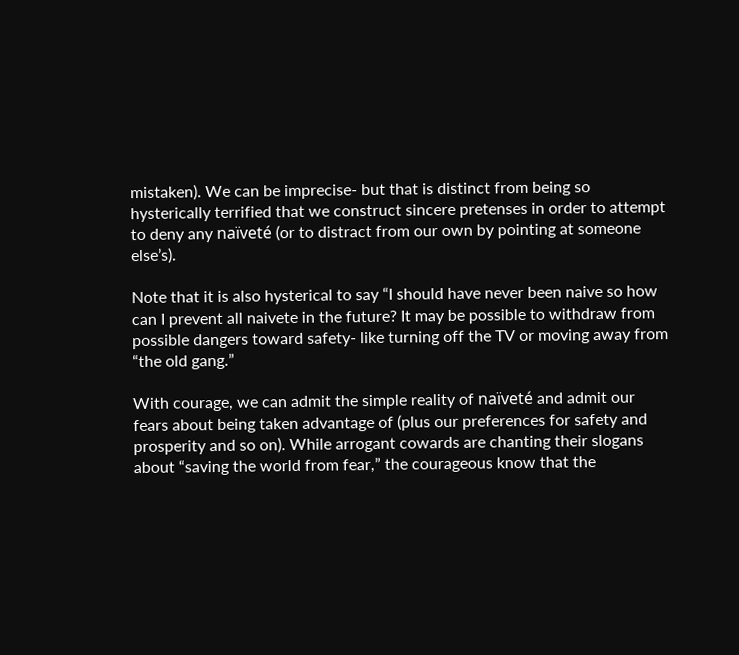mistaken). We can be imprecise- but that is distinct from being so hysterically terrified that we construct sincere pretenses in order to attempt to deny any naïveté (or to distract from our own by pointing at someone else’s).

Note that it is also hysterical to say “I should have never been naive so how can I prevent all naivete in the future? It may be possible to withdraw from possible dangers toward safety- like turning off the TV or moving away from “the old gang.”

With courage, we can admit the simple reality of naïveté and admit our fears about being taken advantage of (plus our preferences for safety and prosperity and so on). While arrogant cowards are chanting their slogans about “saving the world from fear,” the courageous know that the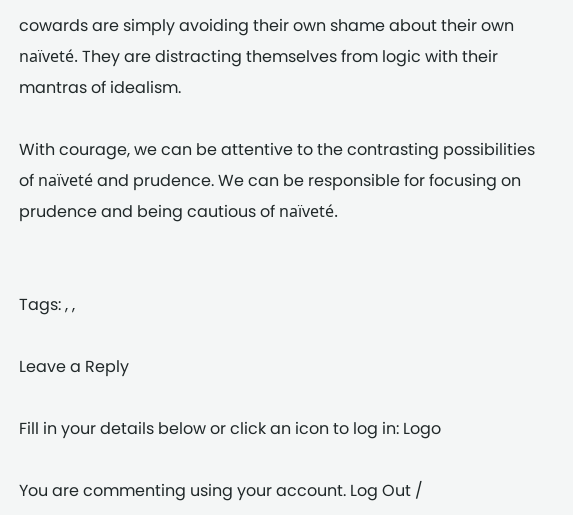cowards are simply avoiding their own shame about their own naïveté. They are distracting themselves from logic with their mantras of idealism.

With courage, we can be attentive to the contrasting possibilities of naïveté and prudence. We can be responsible for focusing on prudence and being cautious of naïveté.


Tags: , ,

Leave a Reply

Fill in your details below or click an icon to log in: Logo

You are commenting using your account. Log Out /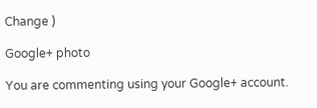Change )

Google+ photo

You are commenting using your Google+ account.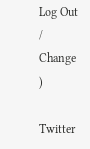Log Out /  Change )

Twitter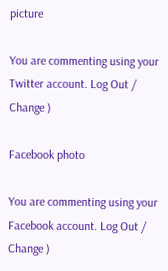picture

You are commenting using your Twitter account. Log Out /  Change )

Facebook photo

You are commenting using your Facebook account. Log Out /  Change )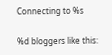Connecting to %s

%d bloggers like this: